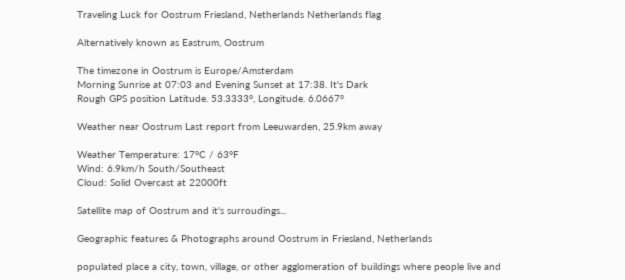Traveling Luck for Oostrum Friesland, Netherlands Netherlands flag

Alternatively known as Eastrum, Oostrum

The timezone in Oostrum is Europe/Amsterdam
Morning Sunrise at 07:03 and Evening Sunset at 17:38. It's Dark
Rough GPS position Latitude. 53.3333°, Longitude. 6.0667°

Weather near Oostrum Last report from Leeuwarden, 25.9km away

Weather Temperature: 17°C / 63°F
Wind: 6.9km/h South/Southeast
Cloud: Solid Overcast at 22000ft

Satellite map of Oostrum and it's surroudings...

Geographic features & Photographs around Oostrum in Friesland, Netherlands

populated place a city, town, village, or other agglomeration of buildings where people live and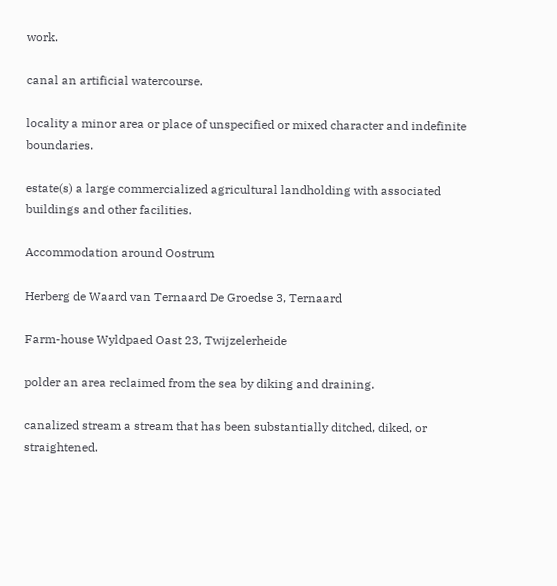work.

canal an artificial watercourse.

locality a minor area or place of unspecified or mixed character and indefinite boundaries.

estate(s) a large commercialized agricultural landholding with associated buildings and other facilities.

Accommodation around Oostrum

Herberg de Waard van Ternaard De Groedse 3, Ternaard

Farm-house Wyldpaed Oast 23, Twijzelerheide

polder an area reclaimed from the sea by diking and draining.

canalized stream a stream that has been substantially ditched, diked, or straightened.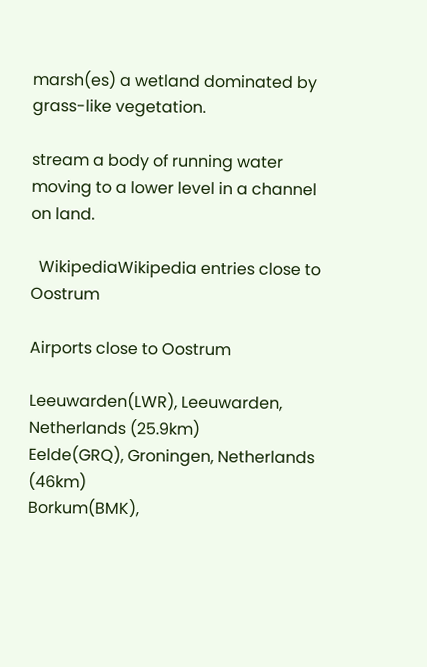marsh(es) a wetland dominated by grass-like vegetation.

stream a body of running water moving to a lower level in a channel on land.

  WikipediaWikipedia entries close to Oostrum

Airports close to Oostrum

Leeuwarden(LWR), Leeuwarden, Netherlands (25.9km)
Eelde(GRQ), Groningen, Netherlands (46km)
Borkum(BMK),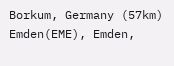Borkum, Germany (57km)
Emden(EME), Emden,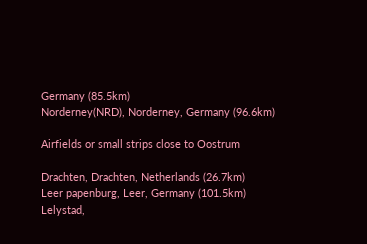Germany (85.5km)
Norderney(NRD), Norderney, Germany (96.6km)

Airfields or small strips close to Oostrum

Drachten, Drachten, Netherlands (26.7km)
Leer papenburg, Leer, Germany (101.5km)
Lelystad,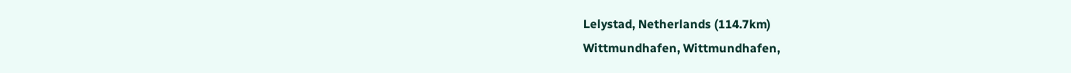Lelystad, Netherlands (114.7km)
Wittmundhafen, Wittmundhafen,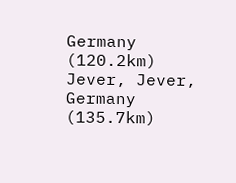Germany (120.2km)
Jever, Jever, Germany (135.7km)